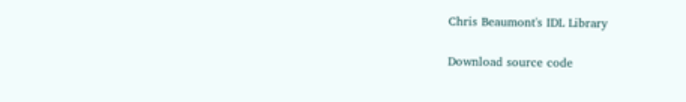Chris Beaumont's IDL Library

Download source code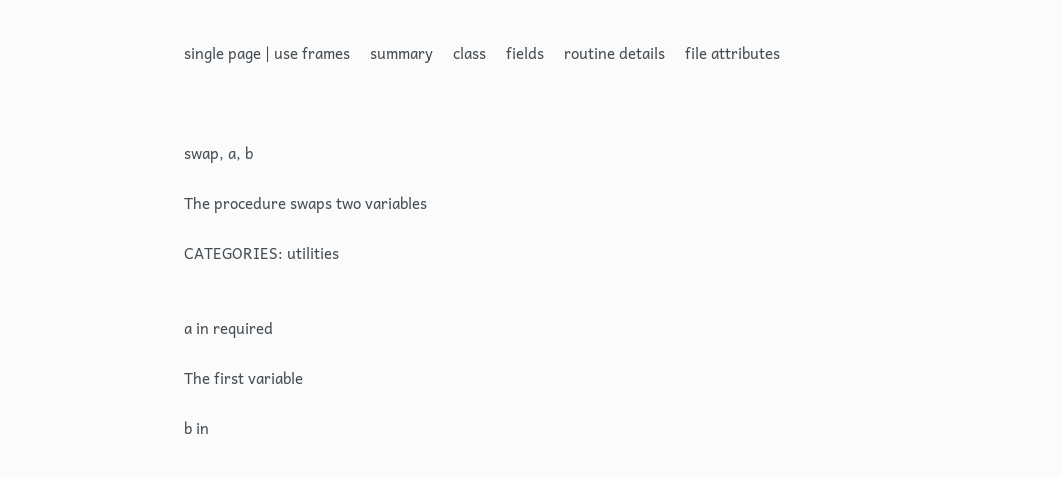single page | use frames     summary     class     fields     routine details     file attributes



swap, a, b

The procedure swaps two variables

CATEGORIES: utilities


a in required

The first variable

b in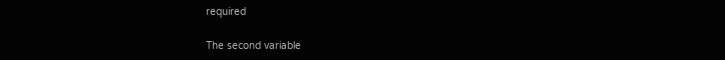required

The second variable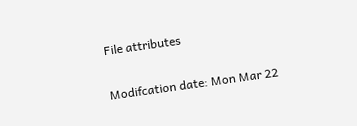File attributes

Modifcation date: Mon Mar 22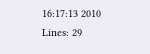16:17:13 2010
Lines: 29